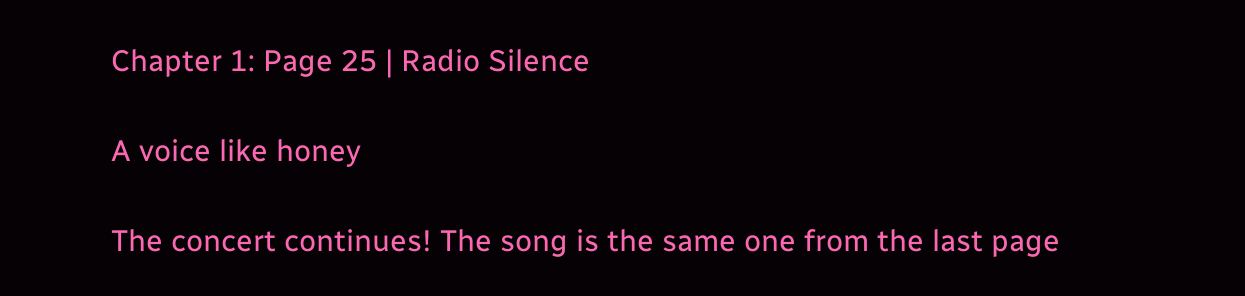Chapter 1: Page 25 | Radio Silence

A voice like honey

The concert continues! The song is the same one from the last page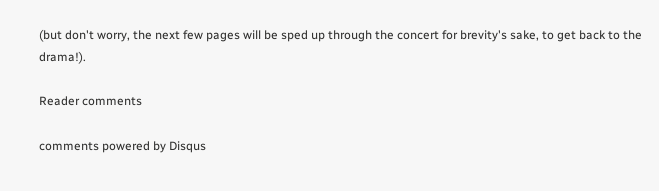(but don't worry, the next few pages will be sped up through the concert for brevity's sake, to get back to the drama!).

Reader comments

comments powered by Disqus